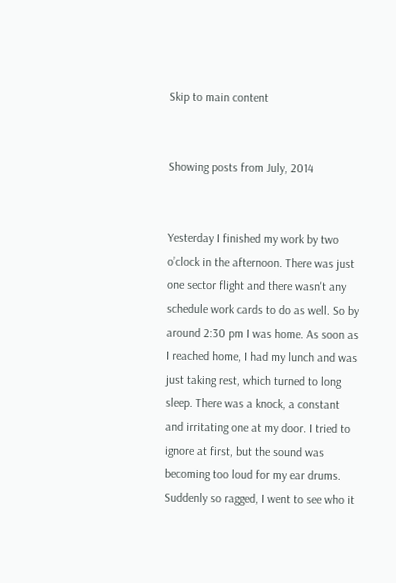Skip to main content


Showing posts from July, 2014


Yesterday I finished my work by two o’clock in the afternoon. There was just one sector flight and there wasn't any schedule work cards to do as well. So by around 2:30 pm I was home. As soon as I reached home, I had my lunch and was just taking rest, which turned to long sleep. There was a knock, a constant and irritating one at my door. I tried to ignore at first, but the sound was becoming too loud for my ear drums. Suddenly so ragged, I went to see who it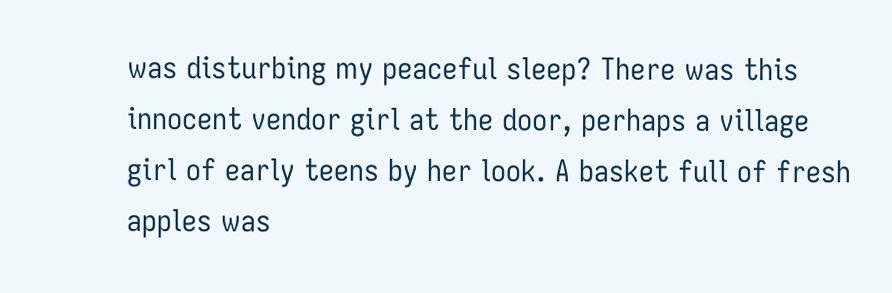was disturbing my peaceful sleep? There was this innocent vendor girl at the door, perhaps a village girl of early teens by her look. A basket full of fresh apples was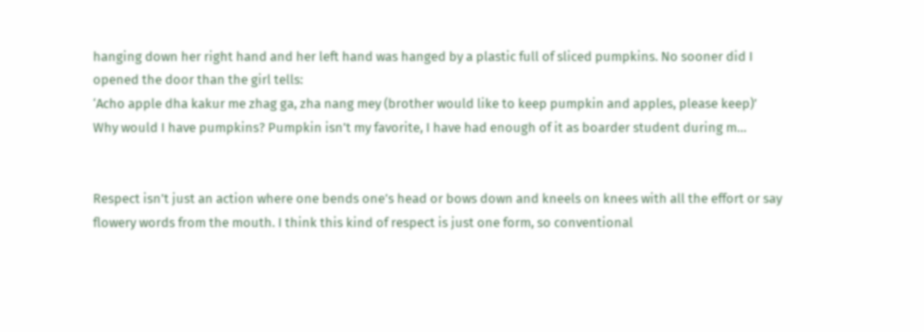hanging down her right hand and her left hand was hanged by a plastic full of sliced pumpkins. No sooner did I opened the door than the girl tells:
‘Acho apple dha kakur me zhag ga, zha nang mey (brother would like to keep pumpkin and apples, please keep)’
Why would I have pumpkins? Pumpkin isn’t my favorite, I have had enough of it as boarder student during m…


Respect isn’t just an action where one bends one’s head or bows down and kneels on knees with all the effort or say flowery words from the mouth. I think this kind of respect is just one form, so conventional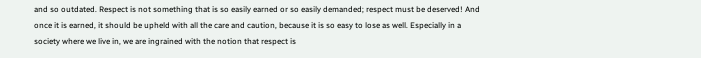and so outdated. Respect is not something that is so easily earned or so easily demanded; respect must be deserved! And once it is earned, it should be upheld with all the care and caution, because it is so easy to lose as well. Especially in a society where we live in, we are ingrained with the notion that respect is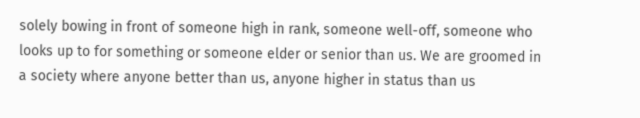solely bowing in front of someone high in rank, someone well-off, someone who looks up to for something or someone elder or senior than us. We are groomed in a society where anyone better than us, anyone higher in status than us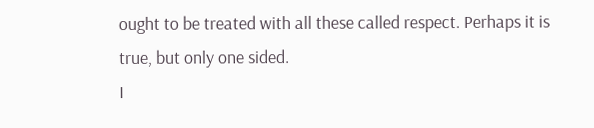ought to be treated with all these called respect. Perhaps it is true, but only one sided.
I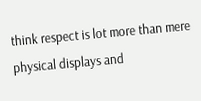think respect is lot more than mere physical displays and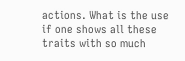actions. What is the use if one shows all these traits with so much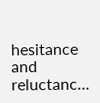hesitance and reluctanc…